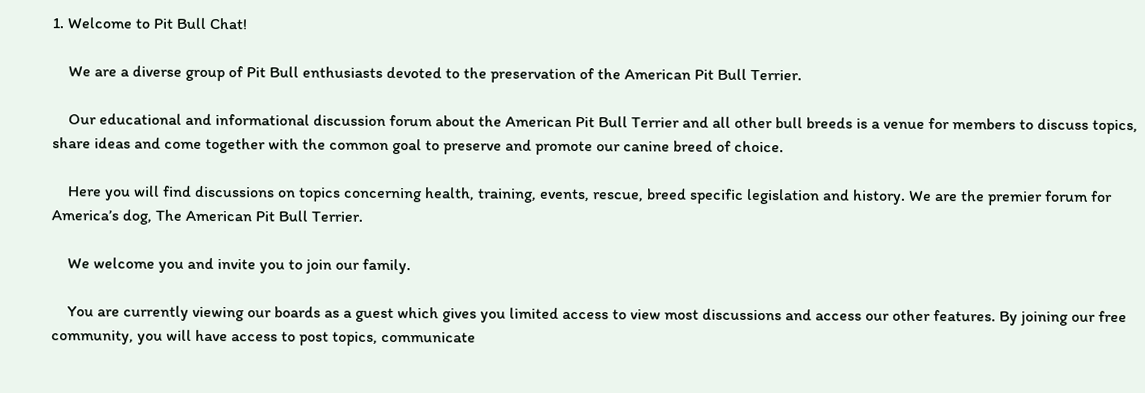1. Welcome to Pit Bull Chat!

    We are a diverse group of Pit Bull enthusiasts devoted to the preservation of the American Pit Bull Terrier.

    Our educational and informational discussion forum about the American Pit Bull Terrier and all other bull breeds is a venue for members to discuss topics, share ideas and come together with the common goal to preserve and promote our canine breed of choice.

    Here you will find discussions on topics concerning health, training, events, rescue, breed specific legislation and history. We are the premier forum for America’s dog, The American Pit Bull Terrier.

    We welcome you and invite you to join our family.

    You are currently viewing our boards as a guest which gives you limited access to view most discussions and access our other features. By joining our free community, you will have access to post topics, communicate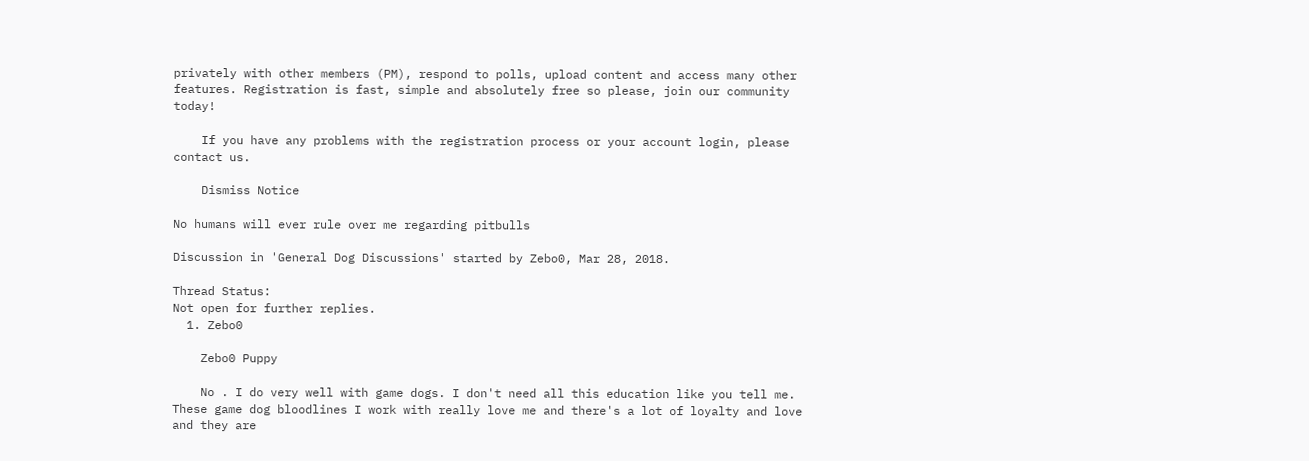privately with other members (PM), respond to polls, upload content and access many other features. Registration is fast, simple and absolutely free so please, join our community today!

    If you have any problems with the registration process or your account login, please contact us.

    Dismiss Notice

No humans will ever rule over me regarding pitbulls

Discussion in 'General Dog Discussions' started by Zebo0, Mar 28, 2018.

Thread Status:
Not open for further replies.
  1. Zebo0

    Zebo0 Puppy

    No . I do very well with game dogs. I don't need all this education like you tell me. These game dog bloodlines I work with really love me and there's a lot of loyalty and love and they are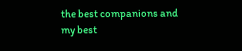the best companions and my best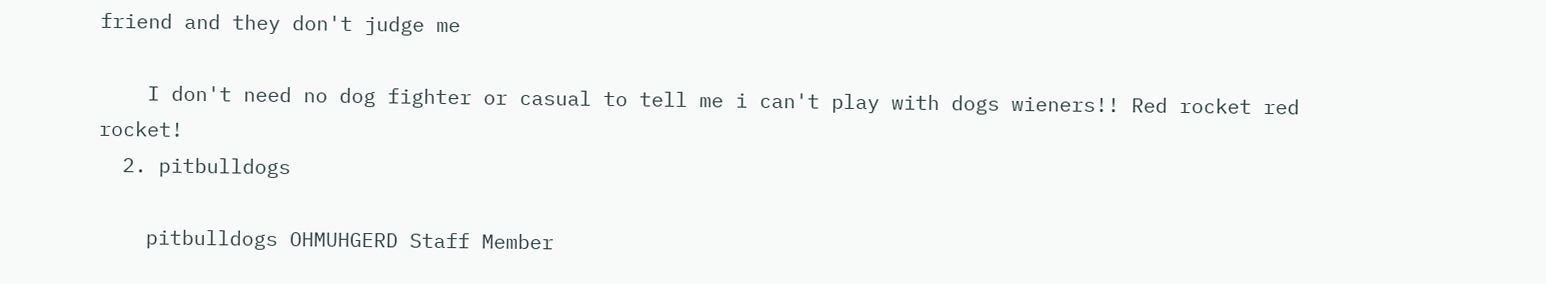friend and they don't judge me

    I don't need no dog fighter or casual to tell me i can't play with dogs wieners!! Red rocket red rocket!
  2. pitbulldogs

    pitbulldogs OHMUHGERD Staff Member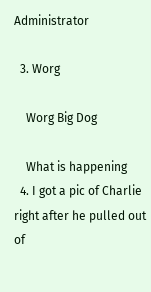Administrator

  3. Worg

    Worg Big Dog

    What is happening
  4. I got a pic of Charlie right after he pulled out of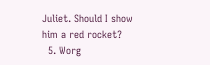Juliet. Should I show him a red rocket?
  5. Worg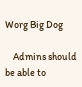Worg Big Dog

    Admins should be able to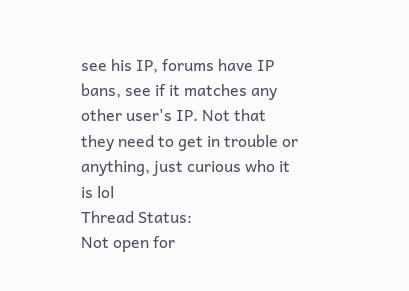see his IP, forums have IP bans, see if it matches any other user's IP. Not that they need to get in trouble or anything, just curious who it is lol
Thread Status:
Not open for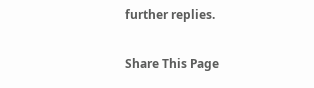further replies.

Share This Page